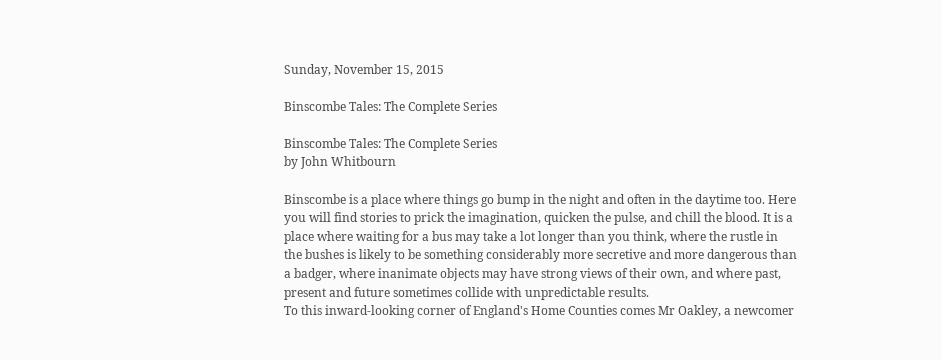Sunday, November 15, 2015

Binscombe Tales: The Complete Series

Binscombe Tales: The Complete Series
by John Whitbourn

Binscombe is a place where things go bump in the night and often in the daytime too. Here you will find stories to prick the imagination, quicken the pulse, and chill the blood. It is a place where waiting for a bus may take a lot longer than you think, where the rustle in the bushes is likely to be something considerably more secretive and more dangerous than a badger, where inanimate objects may have strong views of their own, and where past, present and future sometimes collide with unpredictable results.
To this inward-looking corner of England's Home Counties comes Mr Oakley, a newcomer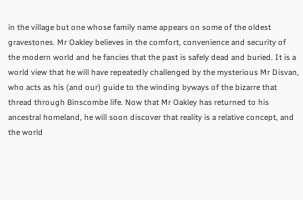in the village but one whose family name appears on some of the oldest gravestones. Mr Oakley believes in the comfort, convenience and security of the modern world and he fancies that the past is safely dead and buried. It is a world view that he will have repeatedly challenged by the mysterious Mr Disvan, who acts as his (and our) guide to the winding byways of the bizarre that thread through Binscombe life. Now that Mr Oakley has returned to his ancestral homeland, he will soon discover that reality is a relative concept, and the world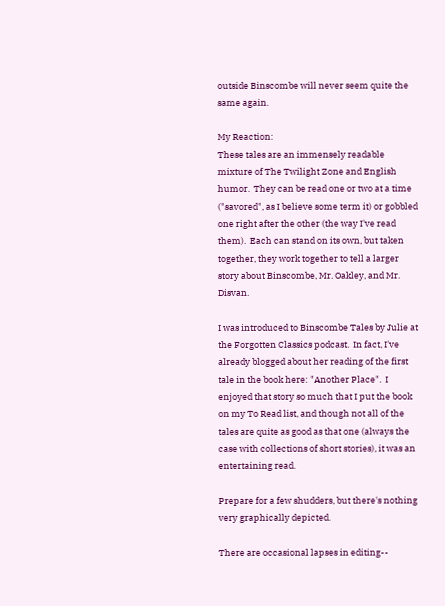outside Binscombe will never seem quite the same again.

My Reaction:
These tales are an immensely readable mixture of The Twilight Zone and English humor.  They can be read one or two at a time ("savored", as I believe some term it) or gobbled one right after the other (the way I've read them).  Each can stand on its own, but taken together, they work together to tell a larger story about Binscombe, Mr. Oakley, and Mr. Disvan.

I was introduced to Binscombe Tales by Julie at the Forgotten Classics podcast.  In fact, I've already blogged about her reading of the first tale in the book here: "Another Place".  I enjoyed that story so much that I put the book on my To Read list, and though not all of the tales are quite as good as that one (always the case with collections of short stories), it was an entertaining read.

Prepare for a few shudders, but there's nothing very graphically depicted.

There are occasional lapses in editing--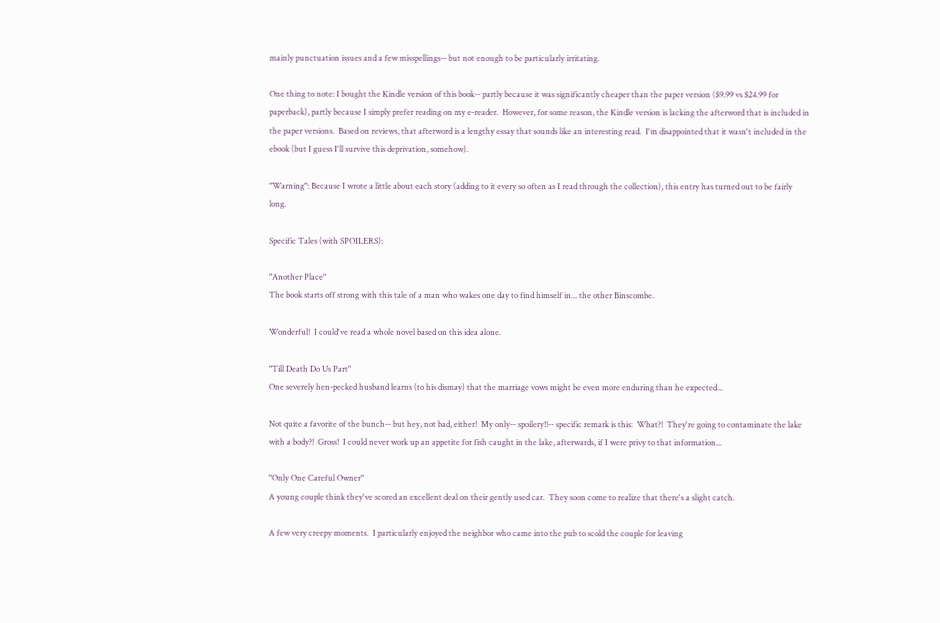mainly punctuation issues and a few misspellings-- but not enough to be particularly irritating.

One thing to note: I bought the Kindle version of this book-- partly because it was significantly cheaper than the paper version ($9.99 vs $24.99 for paperback), partly because I simply prefer reading on my e-reader.  However, for some reason, the Kindle version is lacking the afterword that is included in the paper versions.  Based on reviews, that afterword is a lengthy essay that sounds like an interesting read.  I'm disappointed that it wasn't included in the ebook (but I guess I'll survive this deprivation, somehow).

"Warning": Because I wrote a little about each story (adding to it every so often as I read through the collection), this entry has turned out to be fairly long.

Specific Tales (with SPOILERS):

"Another Place"
The book starts off strong with this tale of a man who wakes one day to find himself in... the other Binscombe.

Wonderful!  I could've read a whole novel based on this idea alone.

"Till Death Do Us Part"
One severely hen-pecked husband learns (to his dismay) that the marriage vows might be even more enduring than he expected...

Not quite a favorite of the bunch-- but hey, not bad, either!  My only-- spoilery!!-- specific remark is this:  What?!  They're going to contaminate the lake with a body?!  Gross!  I could never work up an appetite for fish caught in the lake, afterwards, if I were privy to that information...

"Only One Careful Owner"
A young couple think they've scored an excellent deal on their gently used car.  They soon come to realize that there's a slight catch.

A few very creepy moments.  I particularly enjoyed the neighbor who came into the pub to scold the couple for leaving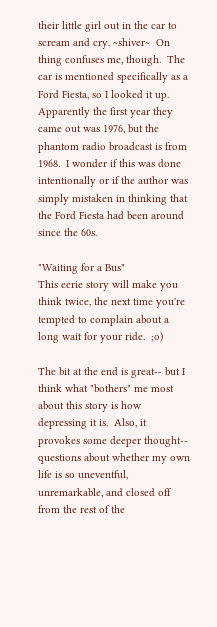their little girl out in the car to scream and cry. ~shiver~  On thing confuses me, though.  The car is mentioned specifically as a Ford Fiesta, so I looked it up.  Apparently the first year they came out was 1976, but the phantom radio broadcast is from 1968.  I wonder if this was done intentionally or if the author was simply mistaken in thinking that the Ford Fiesta had been around since the 60s.

"Waiting for a Bus"
This eerie story will make you think twice, the next time you're tempted to complain about a long wait for your ride.  ;o)

The bit at the end is great-- but I think what "bothers" me most about this story is how depressing it is.  Also, it provokes some deeper thought-- questions about whether my own life is so uneventful, unremarkable, and closed off from the rest of the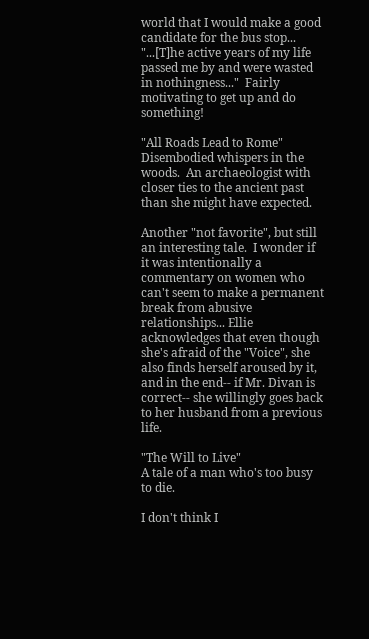world that I would make a good candidate for the bus stop...  "...[T]he active years of my life passed me by and were wasted in nothingness..."  Fairly motivating to get up and do something!

"All Roads Lead to Rome"
Disembodied whispers in the woods.  An archaeologist with closer ties to the ancient past than she might have expected.

Another "not favorite", but still an interesting tale.  I wonder if it was intentionally a commentary on women who can't seem to make a permanent break from abusive relationships... Ellie acknowledges that even though she's afraid of the "Voice", she also finds herself aroused by it, and in the end-- if Mr. Divan is correct-- she willingly goes back to her husband from a previous life.

"The Will to Live"
A tale of a man who's too busy to die.

I don't think I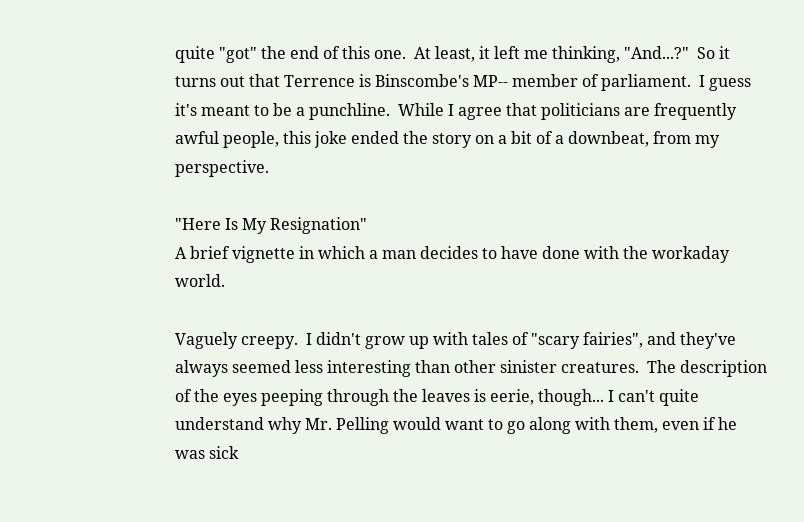quite "got" the end of this one.  At least, it left me thinking, "And...?"  So it turns out that Terrence is Binscombe's MP-- member of parliament.  I guess it's meant to be a punchline.  While I agree that politicians are frequently awful people, this joke ended the story on a bit of a downbeat, from my perspective.

"Here Is My Resignation"
A brief vignette in which a man decides to have done with the workaday world.

Vaguely creepy.  I didn't grow up with tales of "scary fairies", and they've always seemed less interesting than other sinister creatures.  The description of the eyes peeping through the leaves is eerie, though... I can't quite understand why Mr. Pelling would want to go along with them, even if he was sick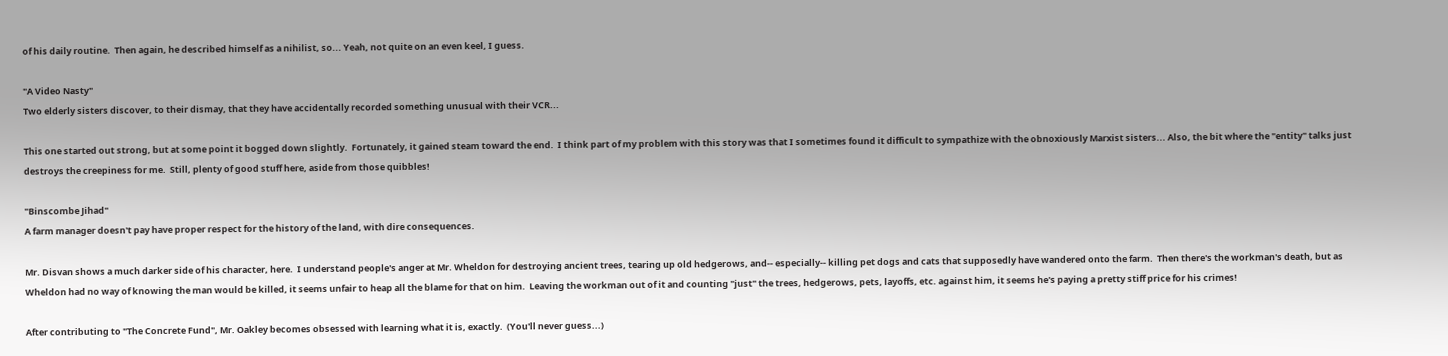of his daily routine.  Then again, he described himself as a nihilist, so... Yeah, not quite on an even keel, I guess.

"A Video Nasty"
Two elderly sisters discover, to their dismay, that they have accidentally recorded something unusual with their VCR...

This one started out strong, but at some point it bogged down slightly.  Fortunately, it gained steam toward the end.  I think part of my problem with this story was that I sometimes found it difficult to sympathize with the obnoxiously Marxist sisters... Also, the bit where the "entity" talks just destroys the creepiness for me.  Still, plenty of good stuff here, aside from those quibbles!

"Binscombe Jihad"
A farm manager doesn't pay have proper respect for the history of the land, with dire consequences.

Mr. Disvan shows a much darker side of his character, here.  I understand people's anger at Mr. Wheldon for destroying ancient trees, tearing up old hedgerows, and-- especially-- killing pet dogs and cats that supposedly have wandered onto the farm.  Then there's the workman's death, but as Wheldon had no way of knowing the man would be killed, it seems unfair to heap all the blame for that on him.  Leaving the workman out of it and counting "just" the trees, hedgerows, pets, layoffs, etc. against him, it seems he's paying a pretty stiff price for his crimes!

After contributing to "The Concrete Fund", Mr. Oakley becomes obsessed with learning what it is, exactly.  (You'll never guess...)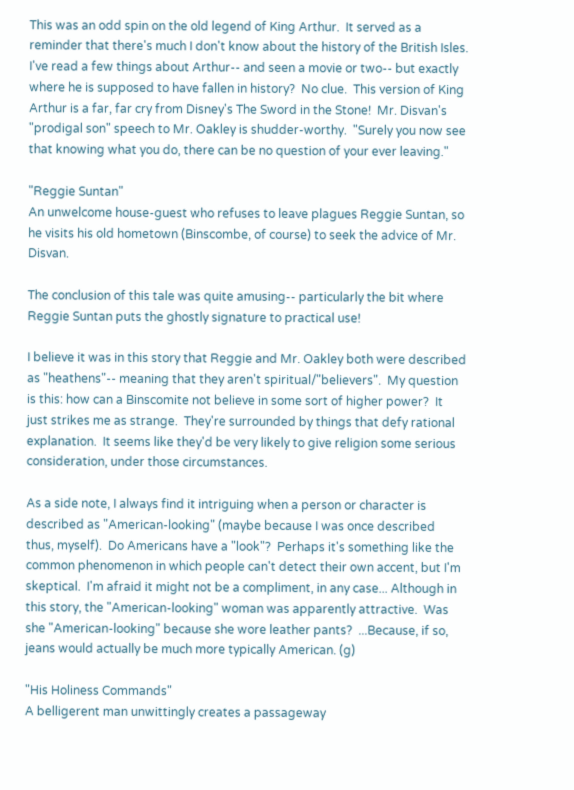This was an odd spin on the old legend of King Arthur.  It served as a reminder that there's much I don't know about the history of the British Isles.  I've read a few things about Arthur-- and seen a movie or two-- but exactly where he is supposed to have fallen in history?  No clue.  This version of King Arthur is a far, far cry from Disney's The Sword in the Stone!  Mr. Disvan's "prodigal son" speech to Mr. Oakley is shudder-worthy.  "Surely you now see that knowing what you do, there can be no question of your ever leaving."

"Reggie Suntan"
An unwelcome house-guest who refuses to leave plagues Reggie Suntan, so he visits his old hometown (Binscombe, of course) to seek the advice of Mr. Disvan.

The conclusion of this tale was quite amusing-- particularly the bit where Reggie Suntan puts the ghostly signature to practical use!

I believe it was in this story that Reggie and Mr. Oakley both were described as "heathens"-- meaning that they aren't spiritual/"believers".  My question is this: how can a Binscomite not believe in some sort of higher power?  It just strikes me as strange.  They're surrounded by things that defy rational explanation.  It seems like they'd be very likely to give religion some serious consideration, under those circumstances.

As a side note, I always find it intriguing when a person or character is described as "American-looking" (maybe because I was once described thus, myself).  Do Americans have a "look"?  Perhaps it's something like the common phenomenon in which people can't detect their own accent, but I'm skeptical.  I'm afraid it might not be a compliment, in any case... Although in this story, the "American-looking" woman was apparently attractive.  Was she "American-looking" because she wore leather pants?  ...Because, if so, jeans would actually be much more typically American. (g)

"His Holiness Commands"
A belligerent man unwittingly creates a passageway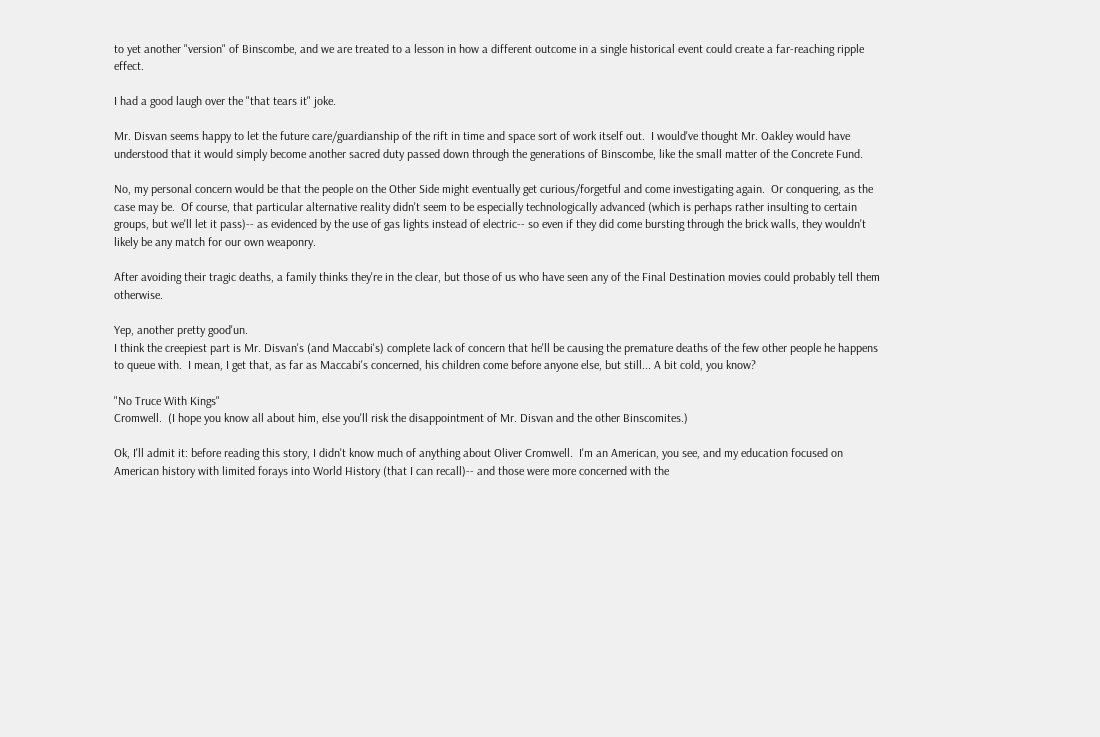to yet another "version" of Binscombe, and we are treated to a lesson in how a different outcome in a single historical event could create a far-reaching ripple effect.

I had a good laugh over the "that tears it" joke.

Mr. Disvan seems happy to let the future care/guardianship of the rift in time and space sort of work itself out.  I would've thought Mr. Oakley would have understood that it would simply become another sacred duty passed down through the generations of Binscombe, like the small matter of the Concrete Fund.

No, my personal concern would be that the people on the Other Side might eventually get curious/forgetful and come investigating again.  Or conquering, as the case may be.  Of course, that particular alternative reality didn't seem to be especially technologically advanced (which is perhaps rather insulting to certain groups, but we'll let it pass)-- as evidenced by the use of gas lights instead of electric-- so even if they did come bursting through the brick walls, they wouldn't likely be any match for our own weaponry.

After avoiding their tragic deaths, a family thinks they're in the clear, but those of us who have seen any of the Final Destination movies could probably tell them otherwise.

Yep, another pretty good'un.
I think the creepiest part is Mr. Disvan's (and Maccabi's) complete lack of concern that he'll be causing the premature deaths of the few other people he happens to queue with.  I mean, I get that, as far as Maccabi's concerned, his children come before anyone else, but still... A bit cold, you know?

"No Truce With Kings"
Cromwell.  (I hope you know all about him, else you'll risk the disappointment of Mr. Disvan and the other Binscomites.)

Ok, I'll admit it: before reading this story, I didn't know much of anything about Oliver Cromwell.  I'm an American, you see, and my education focused on American history with limited forays into World History (that I can recall)-- and those were more concerned with the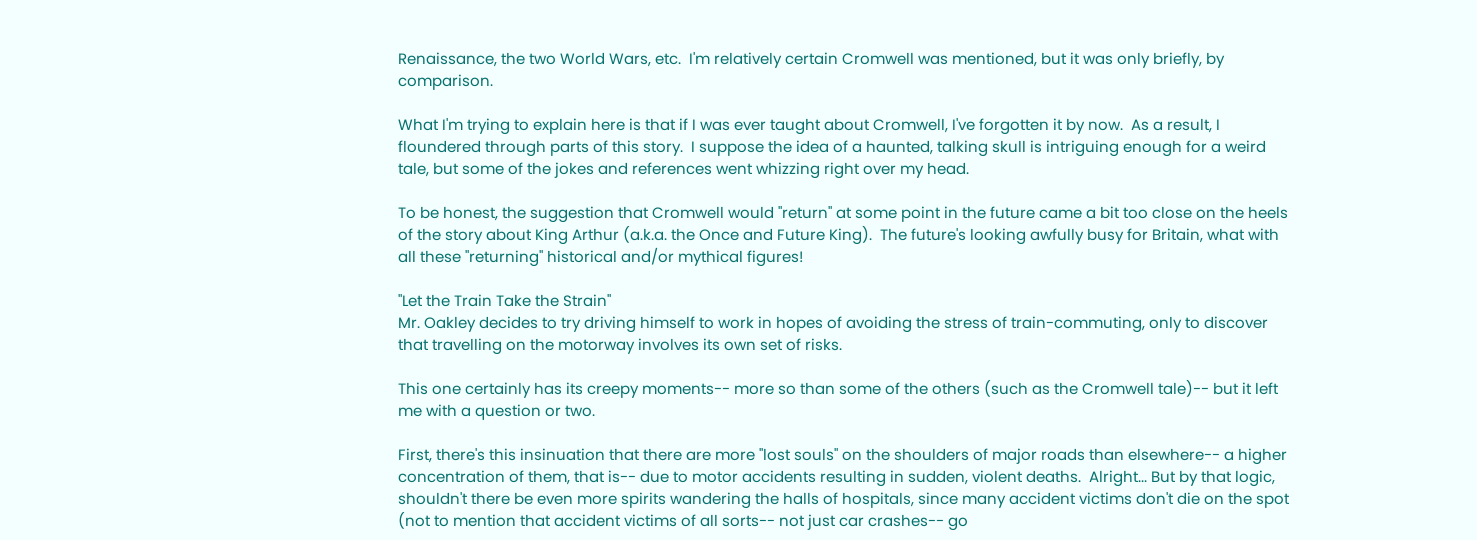Renaissance, the two World Wars, etc.  I'm relatively certain Cromwell was mentioned, but it was only briefly, by comparison.

What I'm trying to explain here is that if I was ever taught about Cromwell, I've forgotten it by now.  As a result, I floundered through parts of this story.  I suppose the idea of a haunted, talking skull is intriguing enough for a weird tale, but some of the jokes and references went whizzing right over my head.

To be honest, the suggestion that Cromwell would "return" at some point in the future came a bit too close on the heels of the story about King Arthur (a.k.a. the Once and Future King).  The future's looking awfully busy for Britain, what with all these "returning" historical and/or mythical figures!

"Let the Train Take the Strain"
Mr. Oakley decides to try driving himself to work in hopes of avoiding the stress of train-commuting, only to discover that travelling on the motorway involves its own set of risks.

This one certainly has its creepy moments-- more so than some of the others (such as the Cromwell tale)-- but it left me with a question or two.

First, there's this insinuation that there are more "lost souls" on the shoulders of major roads than elsewhere-- a higher concentration of them, that is-- due to motor accidents resulting in sudden, violent deaths.  Alright... But by that logic, shouldn't there be even more spirits wandering the halls of hospitals, since many accident victims don't die on the spot (not to mention that accident victims of all sorts-- not just car crashes-- go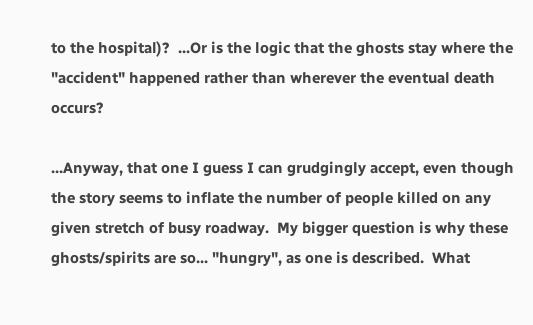to the hospital)?  ...Or is the logic that the ghosts stay where the "accident" happened rather than wherever the eventual death occurs?

...Anyway, that one I guess I can grudgingly accept, even though the story seems to inflate the number of people killed on any given stretch of busy roadway.  My bigger question is why these ghosts/spirits are so... "hungry", as one is described.  What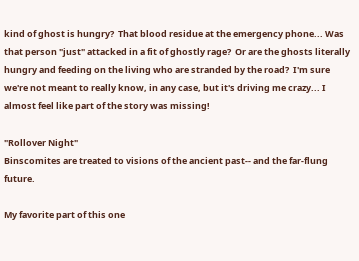kind of ghost is hungry?  That blood residue at the emergency phone... Was that person "just" attacked in a fit of ghostly rage?  Or are the ghosts literally hungry and feeding on the living who are stranded by the road?  I'm sure we're not meant to really know, in any case, but it's driving me crazy... I almost feel like part of the story was missing!

"Rollover Night"
Binscomites are treated to visions of the ancient past-- and the far-flung future.

My favorite part of this one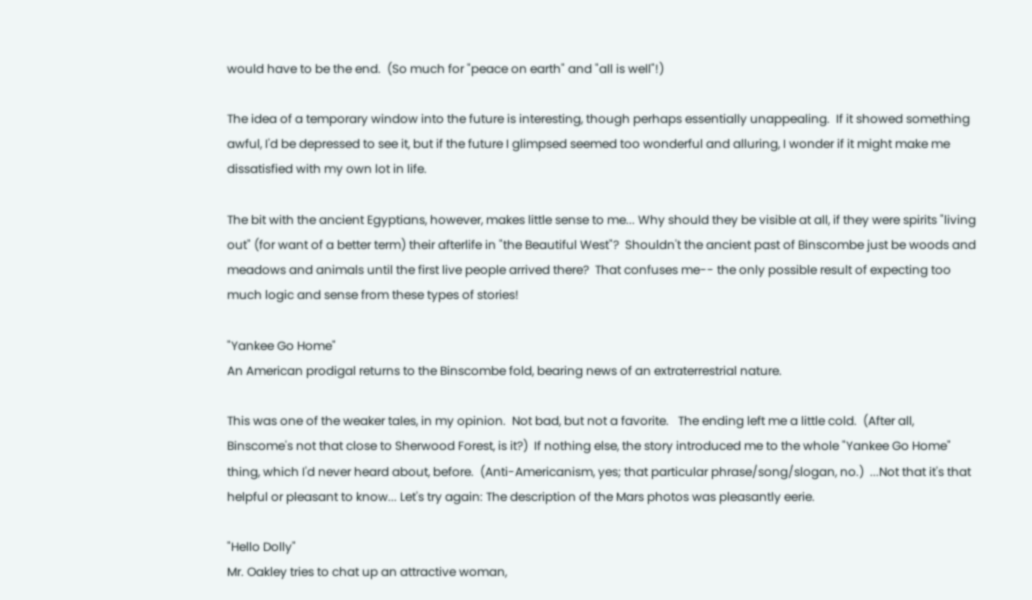would have to be the end.  (So much for "peace on earth" and "all is well"!)

The idea of a temporary window into the future is interesting, though perhaps essentially unappealing.  If it showed something awful, I'd be depressed to see it, but if the future I glimpsed seemed too wonderful and alluring, I wonder if it might make me dissatisfied with my own lot in life.

The bit with the ancient Egyptians, however, makes little sense to me... Why should they be visible at all, if they were spirits "living out" (for want of a better term) their afterlife in "the Beautiful West"?  Shouldn't the ancient past of Binscombe just be woods and meadows and animals until the first live people arrived there?  That confuses me-- the only possible result of expecting too much logic and sense from these types of stories!

"Yankee Go Home"
An American prodigal returns to the Binscombe fold, bearing news of an extraterrestrial nature.

This was one of the weaker tales, in my opinion.  Not bad, but not a favorite.   The ending left me a little cold.  (After all, Binscome's not that close to Sherwood Forest, is it?)  If nothing else, the story introduced me to the whole "Yankee Go Home" thing, which I'd never heard about, before.  (Anti-Americanism, yes; that particular phrase/song/slogan, no.)  ...Not that it's that helpful or pleasant to know... Let's try again: The description of the Mars photos was pleasantly eerie.

"Hello Dolly"
Mr. Oakley tries to chat up an attractive woman,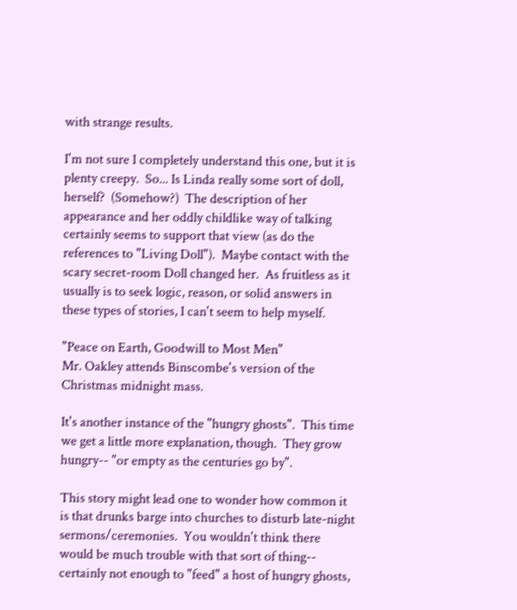with strange results.

I'm not sure I completely understand this one, but it is plenty creepy.  So... Is Linda really some sort of doll, herself?  (Somehow?)  The description of her appearance and her oddly childlike way of talking certainly seems to support that view (as do the references to "Living Doll").  Maybe contact with the scary secret-room Doll changed her.  As fruitless as it usually is to seek logic, reason, or solid answers in these types of stories, I can't seem to help myself.

"Peace on Earth, Goodwill to Most Men"
Mr. Oakley attends Binscombe's version of the Christmas midnight mass.

It's another instance of the "hungry ghosts".  This time we get a little more explanation, though.  They grow hungry-- "or empty as the centuries go by".

This story might lead one to wonder how common it is that drunks barge into churches to disturb late-night sermons/ceremonies.  You wouldn't think there would be much trouble with that sort of thing-- certainly not enough to "feed" a host of hungry ghosts,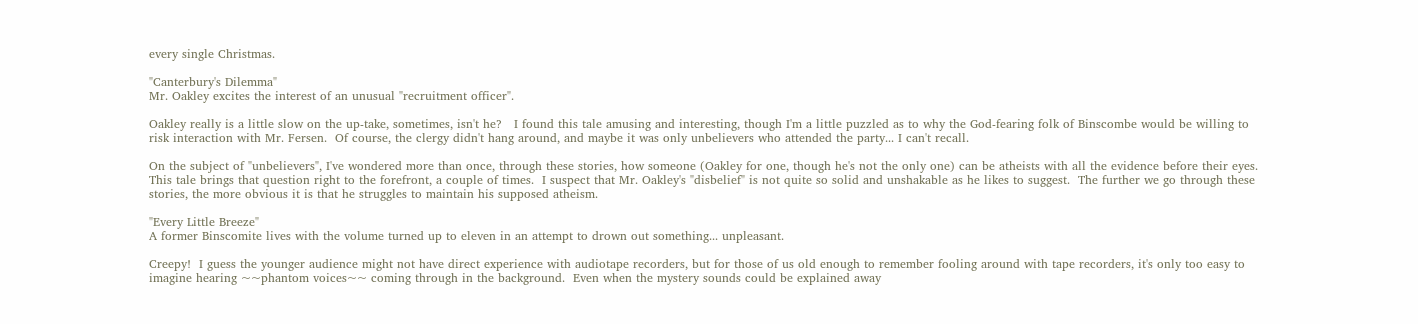every single Christmas.

"Canterbury's Dilemma"
Mr. Oakley excites the interest of an unusual "recruitment officer".

Oakley really is a little slow on the up-take, sometimes, isn't he?   I found this tale amusing and interesting, though I'm a little puzzled as to why the God-fearing folk of Binscombe would be willing to risk interaction with Mr. Fersen.  Of course, the clergy didn't hang around, and maybe it was only unbelievers who attended the party... I can't recall.

On the subject of "unbelievers", I've wondered more than once, through these stories, how someone (Oakley for one, though he's not the only one) can be atheists with all the evidence before their eyes.  This tale brings that question right to the forefront, a couple of times.  I suspect that Mr. Oakley's "disbelief" is not quite so solid and unshakable as he likes to suggest.  The further we go through these stories, the more obvious it is that he struggles to maintain his supposed atheism.

"Every Little Breeze"
A former Binscomite lives with the volume turned up to eleven in an attempt to drown out something... unpleasant.

Creepy!  I guess the younger audience might not have direct experience with audiotape recorders, but for those of us old enough to remember fooling around with tape recorders, it's only too easy to imagine hearing ~~phantom voices~~ coming through in the background.  Even when the mystery sounds could be explained away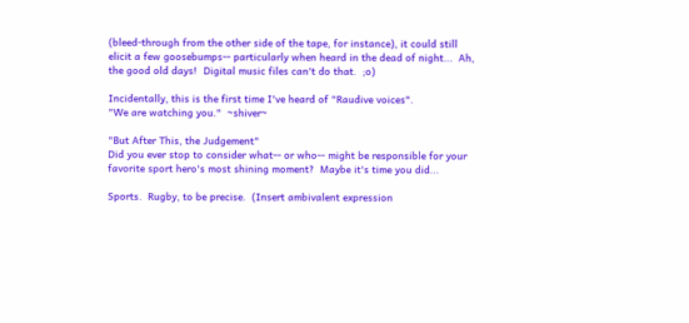(bleed-through from the other side of the tape, for instance), it could still elicit a few goosebumps-- particularly when heard in the dead of night...  Ah, the good old days!  Digital music files can't do that.  ;o)

Incidentally, this is the first time I've heard of "Raudive voices".
"We are watching you."  ~shiver~

"But After This, the Judgement"
Did you ever stop to consider what-- or who-- might be responsible for your favorite sport hero's most shining moment?  Maybe it's time you did...

Sports.  Rugby, to be precise.  (Insert ambivalent expression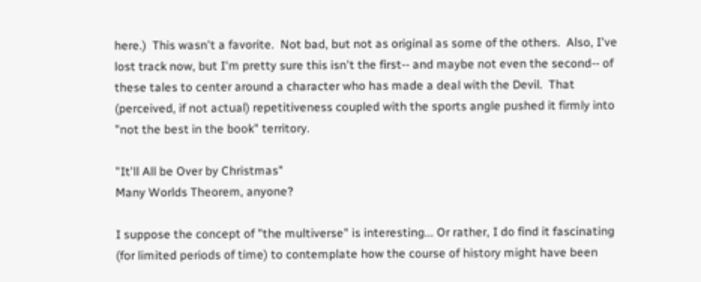here.)  This wasn't a favorite.  Not bad, but not as original as some of the others.  Also, I've lost track now, but I'm pretty sure this isn't the first-- and maybe not even the second-- of these tales to center around a character who has made a deal with the Devil.  That (perceived, if not actual) repetitiveness coupled with the sports angle pushed it firmly into "not the best in the book" territory.

"It'll All be Over by Christmas"
Many Worlds Theorem, anyone?

I suppose the concept of "the multiverse" is interesting... Or rather, I do find it fascinating (for limited periods of time) to contemplate how the course of history might have been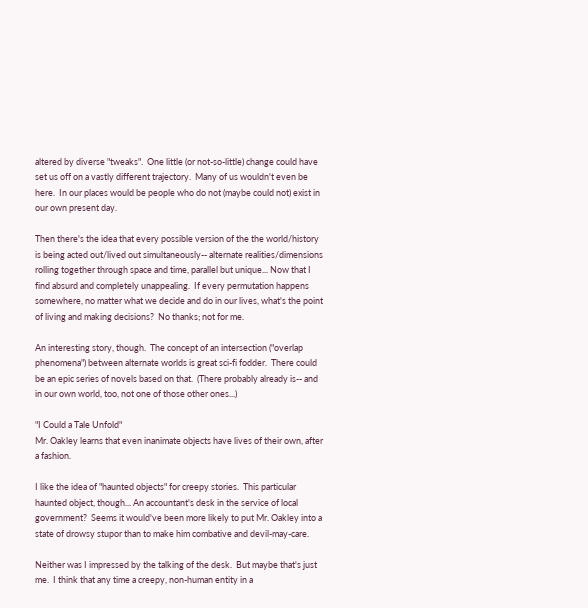altered by diverse "tweaks".  One little (or not-so-little) change could have set us off on a vastly different trajectory.  Many of us wouldn't even be here.  In our places would be people who do not (maybe could not) exist in our own present day.

Then there's the idea that every possible version of the the world/history is being acted out/lived out simultaneously-- alternate realities/dimensions rolling together through space and time, parallel but unique... Now that I find absurd and completely unappealing.  If every permutation happens somewhere, no matter what we decide and do in our lives, what's the point of living and making decisions?  No thanks; not for me.

An interesting story, though.  The concept of an intersection ("overlap phenomena") between alternate worlds is great sci-fi fodder.  There could be an epic series of novels based on that.  (There probably already is-- and in our own world, too, not one of those other ones...)

"I Could a Tale Unfold"
Mr. Oakley learns that even inanimate objects have lives of their own, after a fashion.

I like the idea of "haunted objects" for creepy stories.  This particular haunted object, though... An accountant's desk in the service of local government?  Seems it would've been more likely to put Mr. Oakley into a state of drowsy stupor than to make him combative and devil-may-care.

Neither was I impressed by the talking of the desk.  But maybe that's just me.  I think that any time a creepy, non-human entity in a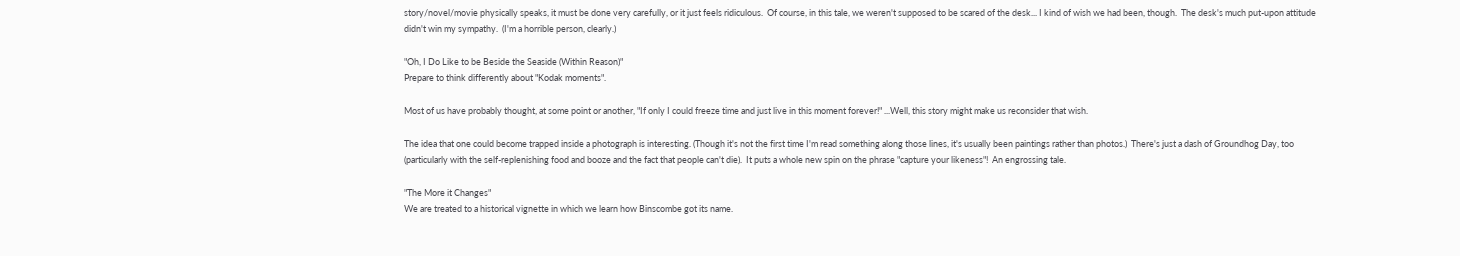story/novel/movie physically speaks, it must be done very carefully, or it just feels ridiculous.  Of course, in this tale, we weren't supposed to be scared of the desk... I kind of wish we had been, though.  The desk's much put-upon attitude didn't win my sympathy.  (I'm a horrible person, clearly.)

"Oh, I Do Like to be Beside the Seaside (Within Reason)"
Prepare to think differently about "Kodak moments".

Most of us have probably thought, at some point or another, "If only I could freeze time and just live in this moment forever!" ...Well, this story might make us reconsider that wish.

The idea that one could become trapped inside a photograph is interesting. (Though it's not the first time I'm read something along those lines, it's usually been paintings rather than photos.)  There's just a dash of Groundhog Day, too (particularly with the self-replenishing food and booze and the fact that people can't die).  It puts a whole new spin on the phrase "capture your likeness"!  An engrossing tale.

"The More it Changes"
We are treated to a historical vignette in which we learn how Binscombe got its name.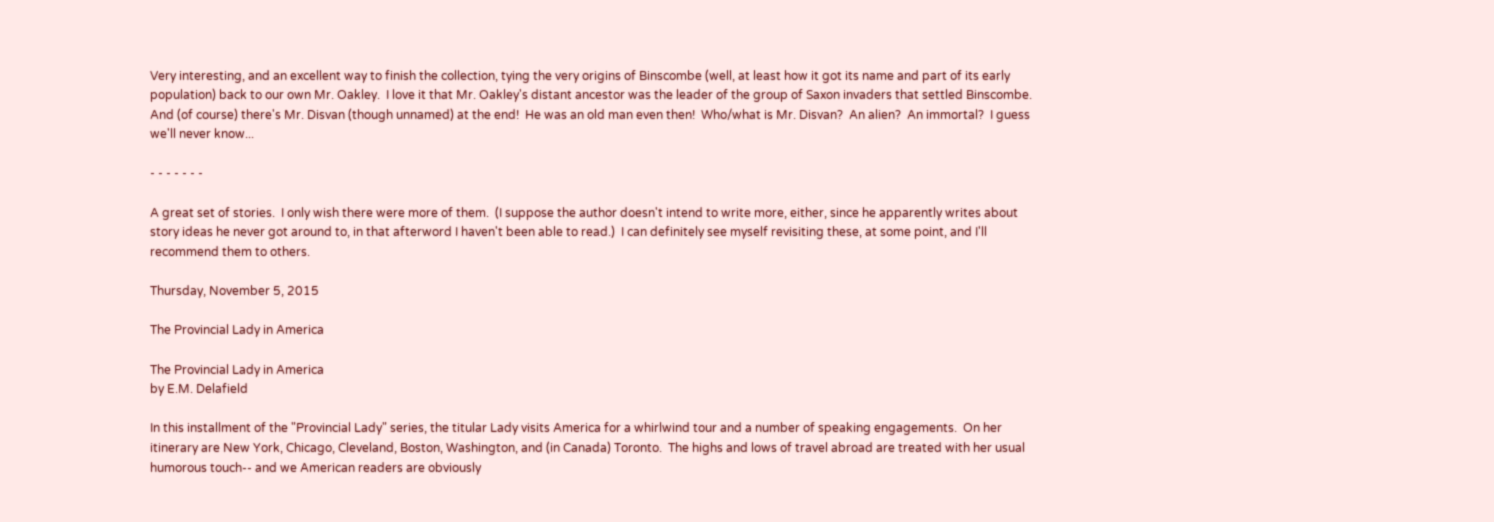Very interesting, and an excellent way to finish the collection, tying the very origins of Binscombe (well, at least how it got its name and part of its early population) back to our own Mr. Oakley.  I love it that Mr. Oakley's distant ancestor was the leader of the group of Saxon invaders that settled Binscombe.  And (of course) there's Mr. Disvan (though unnamed) at the end!  He was an old man even then!  Who/what is Mr. Disvan?  An alien?  An immortal?  I guess we'll never know...

- - - - - - -

A great set of stories.  I only wish there were more of them.  (I suppose the author doesn't intend to write more, either, since he apparently writes about story ideas he never got around to, in that afterword I haven't been able to read.)  I can definitely see myself revisiting these, at some point, and I'll recommend them to others.

Thursday, November 5, 2015

The Provincial Lady in America

The Provincial Lady in America
by E.M. Delafield

In this installment of the "Provincial Lady" series, the titular Lady visits America for a whirlwind tour and a number of speaking engagements.  On her itinerary are New York, Chicago, Cleveland, Boston, Washington, and (in Canada) Toronto.  The highs and lows of travel abroad are treated with her usual humorous touch-- and we American readers are obviously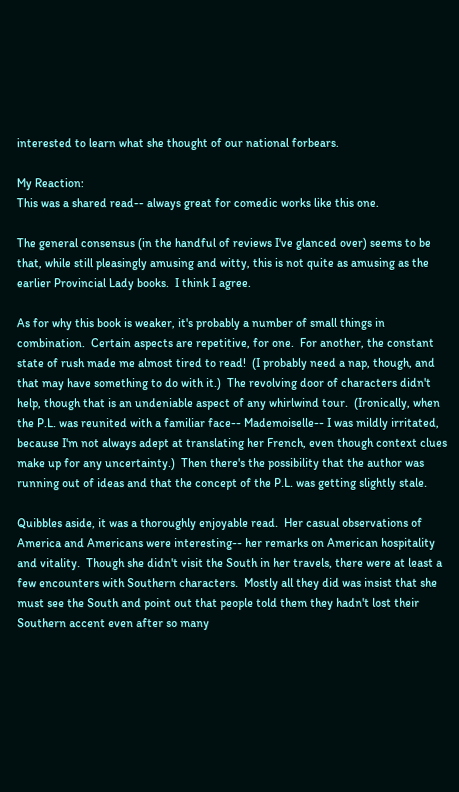interested to learn what she thought of our national forbears.

My Reaction:
This was a shared read-- always great for comedic works like this one.

The general consensus (in the handful of reviews I've glanced over) seems to be that, while still pleasingly amusing and witty, this is not quite as amusing as the earlier Provincial Lady books.  I think I agree.

As for why this book is weaker, it's probably a number of small things in combination.  Certain aspects are repetitive, for one.  For another, the constant state of rush made me almost tired to read!  (I probably need a nap, though, and that may have something to do with it.)  The revolving door of characters didn't help, though that is an undeniable aspect of any whirlwind tour.  (Ironically, when the P.L. was reunited with a familiar face-- Mademoiselle-- I was mildly irritated, because I'm not always adept at translating her French, even though context clues make up for any uncertainty.)  Then there's the possibility that the author was running out of ideas and that the concept of the P.L. was getting slightly stale.

Quibbles aside, it was a thoroughly enjoyable read.  Her casual observations of America and Americans were interesting-- her remarks on American hospitality and vitality.  Though she didn't visit the South in her travels, there were at least a few encounters with Southern characters.  Mostly all they did was insist that she must see the South and point out that people told them they hadn't lost their Southern accent even after so many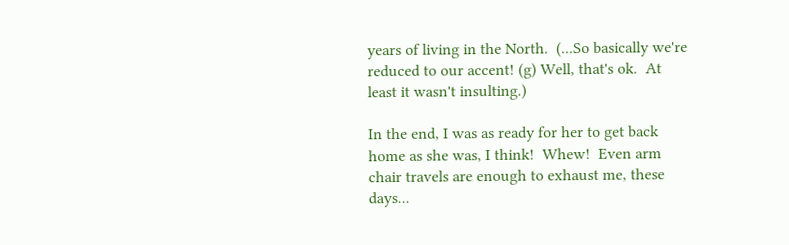years of living in the North.  (...So basically we're reduced to our accent! (g) Well, that's ok.  At least it wasn't insulting.)

In the end, I was as ready for her to get back home as she was, I think!  Whew!  Even arm chair travels are enough to exhaust me, these days...